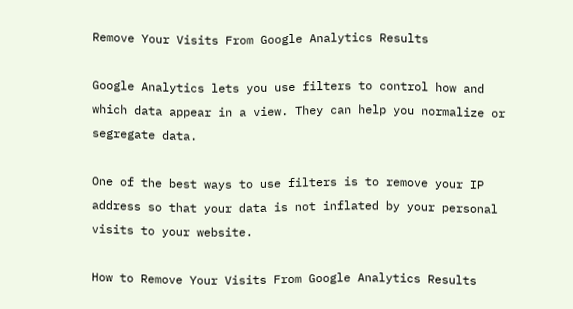Remove Your Visits From Google Analytics Results

Google Analytics lets you use filters to control how and which data appear in a view. They can help you normalize or segregate data.

One of the best ways to use filters is to remove your IP address so that your data is not inflated by your personal visits to your website.

How to Remove Your Visits From Google Analytics Results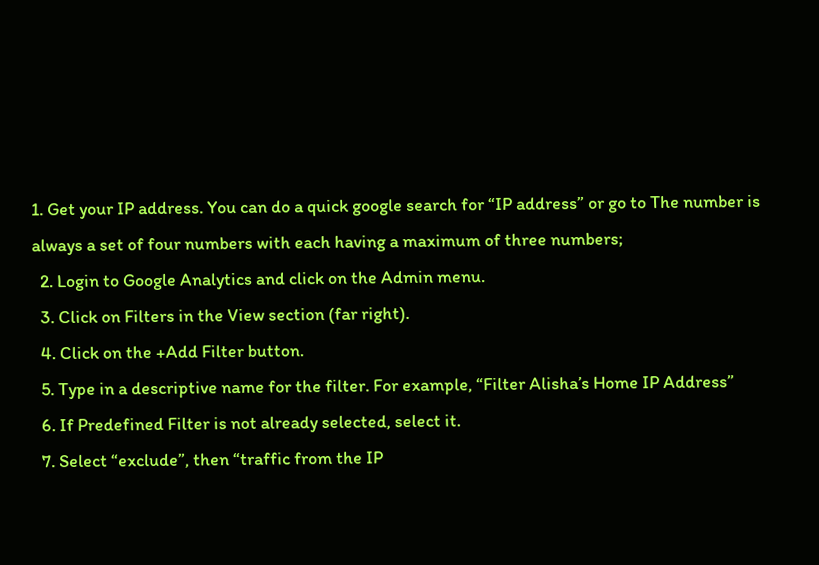1. Get your IP address. You can do a quick google search for “IP address” or go to The number is always a set of four numbers with each having a maximum of three numbers;
  2. Login to Google Analytics and click on the Admin menu.
  3. Click on Filters in the View section (far right).
  4. Click on the +Add Filter button.
  5. Type in a descriptive name for the filter. For example, “Filter Alisha’s Home IP Address”
  6. If Predefined Filter is not already selected, select it.
  7. Select “exclude”, then “traffic from the IP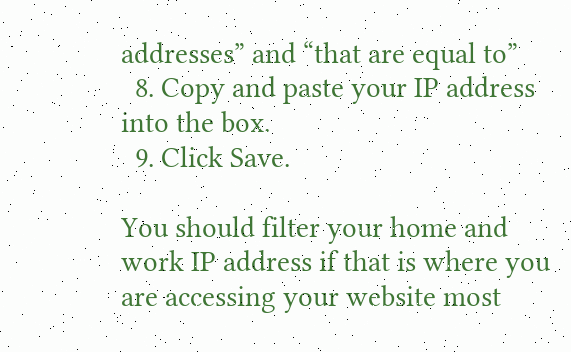addresses” and “that are equal to”
  8. Copy and paste your IP address into the box.
  9. Click Save.

You should filter your home and work IP address if that is where you are accessing your website most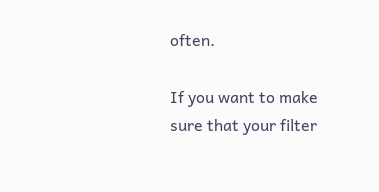often.

If you want to make sure that your filter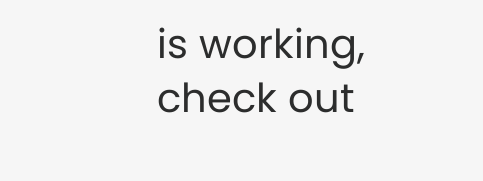is working, check out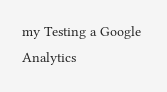my Testing a Google Analytics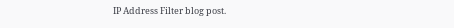IP Address Filter blog post.